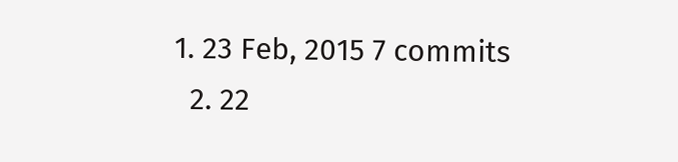1. 23 Feb, 2015 7 commits
  2. 22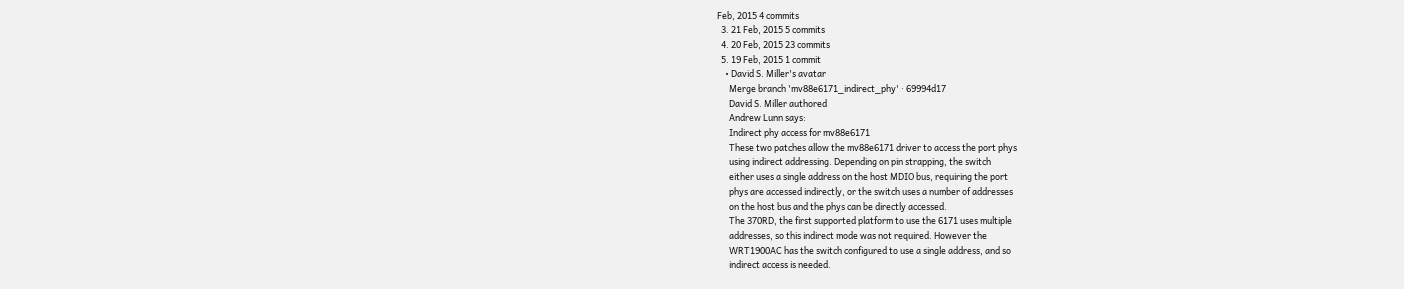Feb, 2015 4 commits
  3. 21 Feb, 2015 5 commits
  4. 20 Feb, 2015 23 commits
  5. 19 Feb, 2015 1 commit
    • David S. Miller's avatar
      Merge branch 'mv88e6171_indirect_phy' · 69994d17
      David S. Miller authored
      Andrew Lunn says:
      Indirect phy access for mv88e6171
      These two patches allow the mv88e6171 driver to access the port phys
      using indirect addressing. Depending on pin strapping, the switch
      either uses a single address on the host MDIO bus, requiring the port
      phys are accessed indirectly, or the switch uses a number of addresses
      on the host bus and the phys can be directly accessed.
      The 370RD, the first supported platform to use the 6171 uses multiple
      addresses, so this indirect mode was not required. However the
      WRT1900AC has the switch configured to use a single address, and so
      indirect access is needed.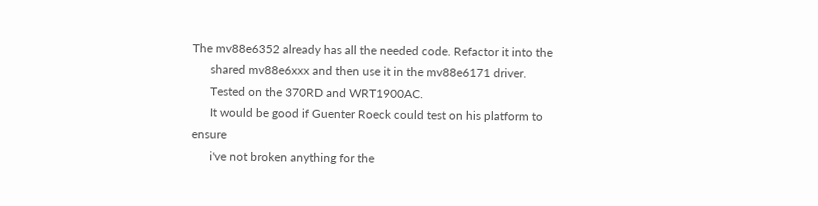The mv88e6352 already has all the needed code. Refactor it into the
      shared mv88e6xxx and then use it in the mv88e6171 driver.
      Tested on the 370RD and WRT1900AC.
      It would be good if Guenter Roeck could test on his platform to ensure
      i've not broken anything for the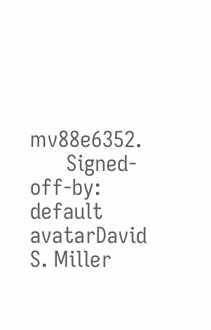mv88e6352.
      Signed-off-by: default avatarDavid S. Miller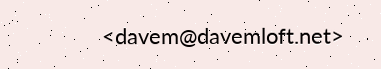<davem@davemloft.net>